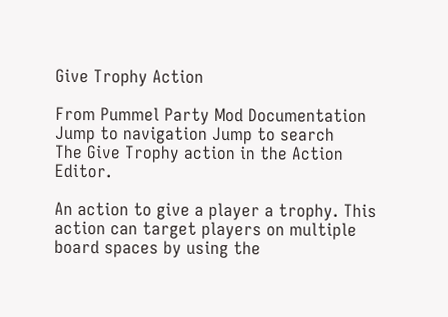Give Trophy Action

From Pummel Party Mod Documentation
Jump to navigation Jump to search
The Give Trophy action in the Action Editor.

An action to give a player a trophy. This action can target players on multiple board spaces by using the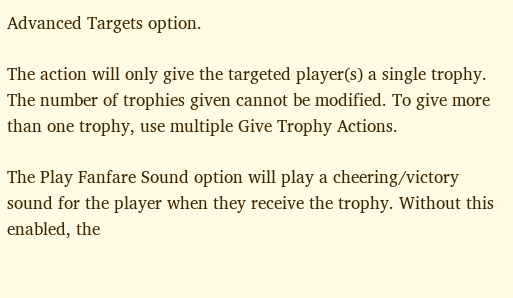Advanced Targets option.

The action will only give the targeted player(s) a single trophy. The number of trophies given cannot be modified. To give more than one trophy, use multiple Give Trophy Actions.

The Play Fanfare Sound option will play a cheering/victory sound for the player when they receive the trophy. Without this enabled, the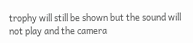trophy will still be shown but the sound will not play and the camera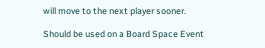will move to the next player sooner.

Should be used on a Board Space Event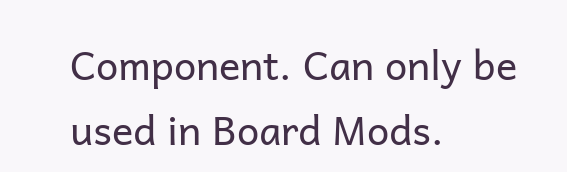Component. Can only be used in Board Mods.